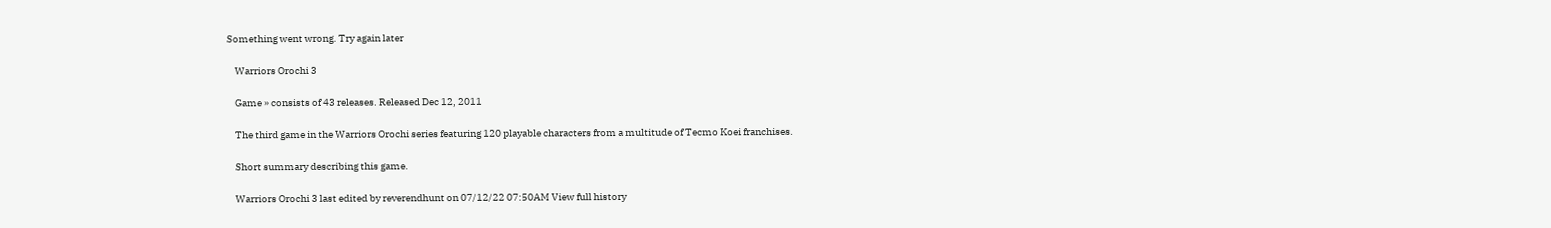Something went wrong. Try again later

    Warriors Orochi 3

    Game » consists of 43 releases. Released Dec 12, 2011

    The third game in the Warriors Orochi series featuring 120 playable characters from a multitude of Tecmo Koei franchises.

    Short summary describing this game.

    Warriors Orochi 3 last edited by reverendhunt on 07/12/22 07:50AM View full history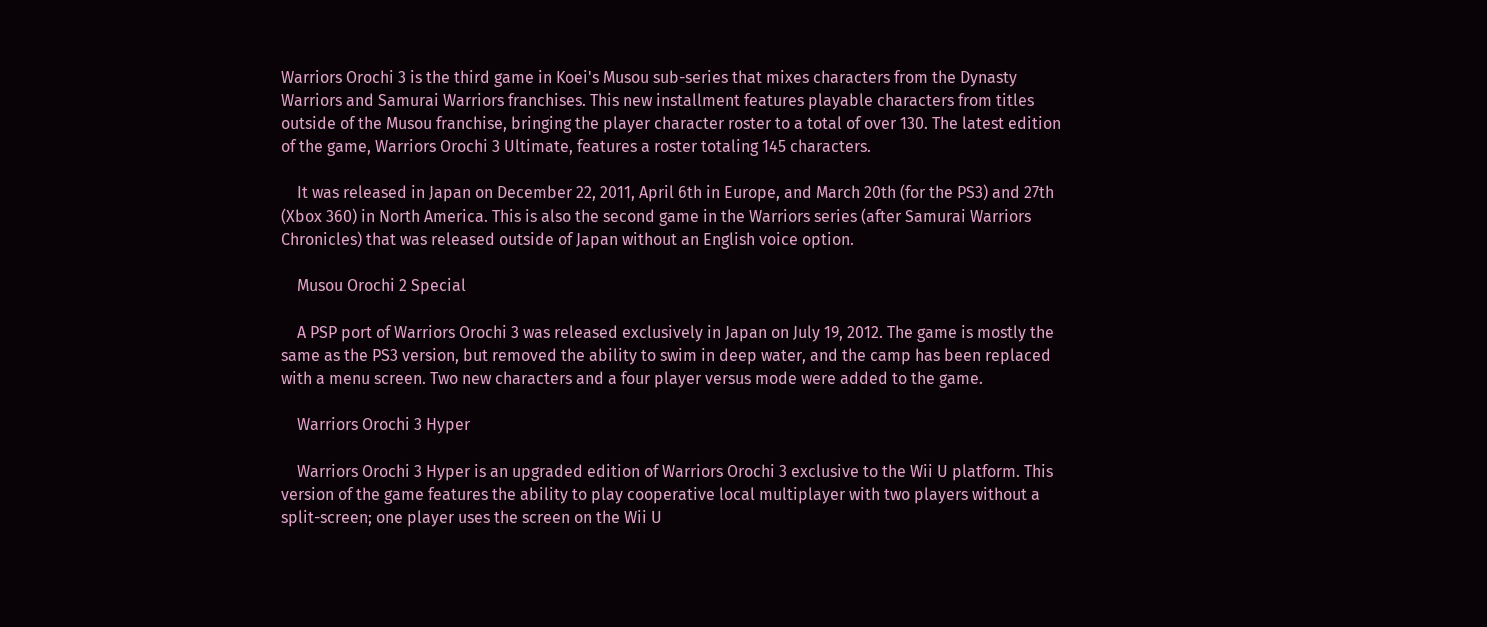Warriors Orochi 3 is the third game in Koei's Musou sub-series that mixes characters from the Dynasty Warriors and Samurai Warriors franchises. This new installment features playable characters from titles outside of the Musou franchise, bringing the player character roster to a total of over 130. The latest edition of the game, Warriors Orochi 3 Ultimate, features a roster totaling 145 characters.

    It was released in Japan on December 22, 2011, April 6th in Europe, and March 20th (for the PS3) and 27th (Xbox 360) in North America. This is also the second game in the Warriors series (after Samurai Warriors Chronicles) that was released outside of Japan without an English voice option.

    Musou Orochi 2 Special

    A PSP port of Warriors Orochi 3 was released exclusively in Japan on July 19, 2012. The game is mostly the same as the PS3 version, but removed the ability to swim in deep water, and the camp has been replaced with a menu screen. Two new characters and a four player versus mode were added to the game.

    Warriors Orochi 3 Hyper

    Warriors Orochi 3 Hyper is an upgraded edition of Warriors Orochi 3 exclusive to the Wii U platform. This version of the game features the ability to play cooperative local multiplayer with two players without a split-screen; one player uses the screen on the Wii U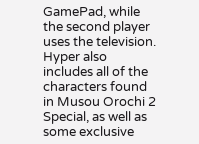GamePad, while the second player uses the television. Hyper also includes all of the characters found in Musou Orochi 2 Special, as well as some exclusive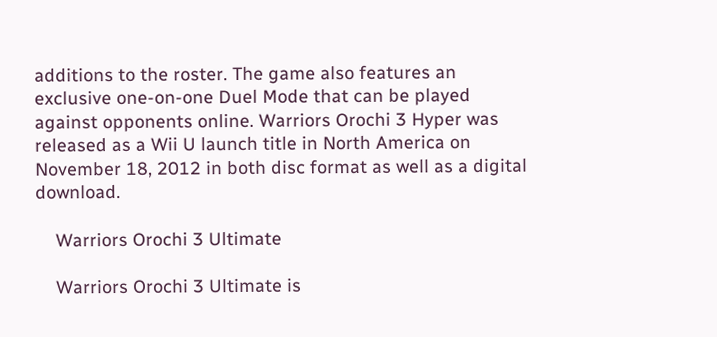additions to the roster. The game also features an exclusive one-on-one Duel Mode that can be played against opponents online. Warriors Orochi 3 Hyper was released as a Wii U launch title in North America on November 18, 2012 in both disc format as well as a digital download.

    Warriors Orochi 3 Ultimate

    Warriors Orochi 3 Ultimate is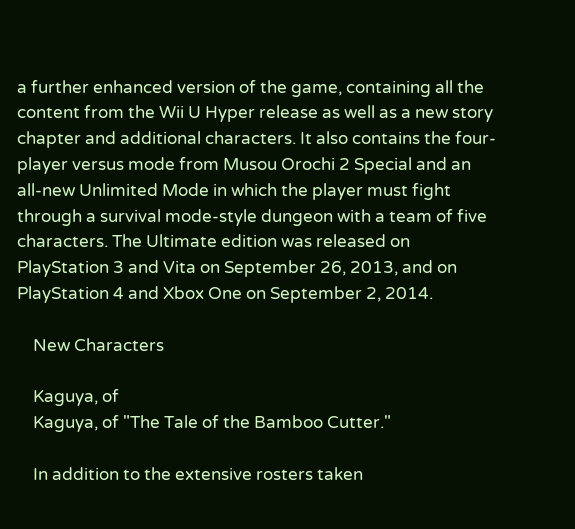a further enhanced version of the game, containing all the content from the Wii U Hyper release as well as a new story chapter and additional characters. It also contains the four-player versus mode from Musou Orochi 2 Special and an all-new Unlimited Mode in which the player must fight through a survival mode-style dungeon with a team of five characters. The Ultimate edition was released on PlayStation 3 and Vita on September 26, 2013, and on PlayStation 4 and Xbox One on September 2, 2014.

    New Characters

    Kaguya, of
    Kaguya, of "The Tale of the Bamboo Cutter."

    In addition to the extensive rosters taken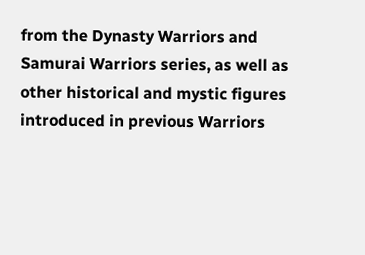from the Dynasty Warriors and Samurai Warriors series, as well as other historical and mystic figures introduced in previous Warriors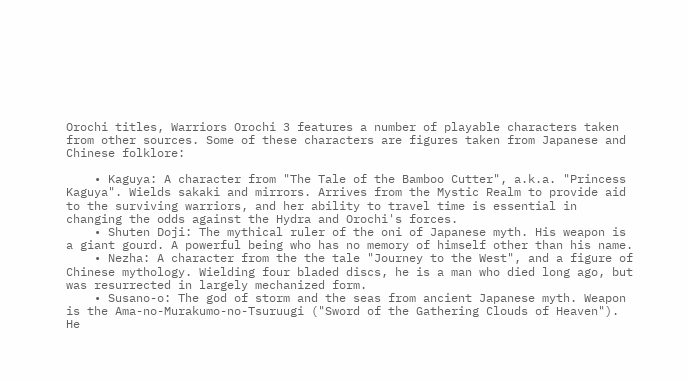Orochi titles, Warriors Orochi 3 features a number of playable characters taken from other sources. Some of these characters are figures taken from Japanese and Chinese folklore:

    • Kaguya: A character from "The Tale of the Bamboo Cutter", a.k.a. "Princess Kaguya". Wields sakaki and mirrors. Arrives from the Mystic Realm to provide aid to the surviving warriors, and her ability to travel time is essential in changing the odds against the Hydra and Orochi's forces.
    • Shuten Doji: The mythical ruler of the oni of Japanese myth. His weapon is a giant gourd. A powerful being who has no memory of himself other than his name.
    • Nezha: A character from the the tale "Journey to the West", and a figure of Chinese mythology. Wielding four bladed discs, he is a man who died long ago, but was resurrected in largely mechanized form.
    • Susano-o: The god of storm and the seas from ancient Japanese myth. Weapon is the Ama-no-Murakumo-no-Tsuruugi ("Sword of the Gathering Clouds of Heaven"). He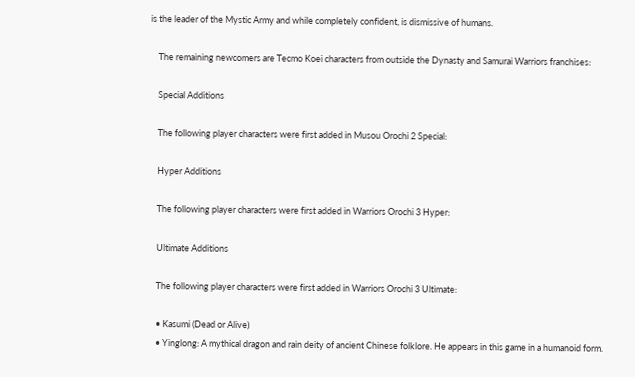is the leader of the Mystic Army and while completely confident, is dismissive of humans.

    The remaining newcomers are Tecmo Koei characters from outside the Dynasty and Samurai Warriors franchises:

    Special Additions

    The following player characters were first added in Musou Orochi 2 Special:

    Hyper Additions

    The following player characters were first added in Warriors Orochi 3 Hyper:

    Ultimate Additions

    The following player characters were first added in Warriors Orochi 3 Ultimate:

    • Kasumi (Dead or Alive)
    • Yinglong: A mythical dragon and rain deity of ancient Chinese folklore. He appears in this game in a humanoid form.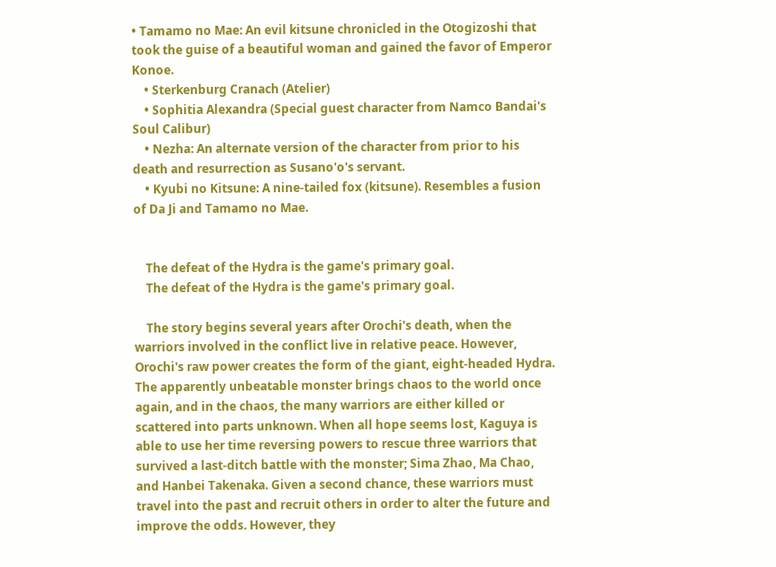• Tamamo no Mae: An evil kitsune chronicled in the Otogizoshi that took the guise of a beautiful woman and gained the favor of Emperor Konoe.
    • Sterkenburg Cranach (Atelier)
    • Sophitia Alexandra (Special guest character from Namco Bandai's Soul Calibur)
    • Nezha: An alternate version of the character from prior to his death and resurrection as Susano'o's servant.
    • Kyubi no Kitsune: A nine-tailed fox (kitsune). Resembles a fusion of Da Ji and Tamamo no Mae.


    The defeat of the Hydra is the game's primary goal.
    The defeat of the Hydra is the game's primary goal.

    The story begins several years after Orochi's death, when the warriors involved in the conflict live in relative peace. However, Orochi's raw power creates the form of the giant, eight-headed Hydra. The apparently unbeatable monster brings chaos to the world once again, and in the chaos, the many warriors are either killed or scattered into parts unknown. When all hope seems lost, Kaguya is able to use her time reversing powers to rescue three warriors that survived a last-ditch battle with the monster; Sima Zhao, Ma Chao, and Hanbei Takenaka. Given a second chance, these warriors must travel into the past and recruit others in order to alter the future and improve the odds. However, they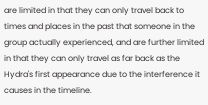are limited in that they can only travel back to times and places in the past that someone in the group actually experienced, and are further limited in that they can only travel as far back as the Hydra's first appearance due to the interference it causes in the timeline.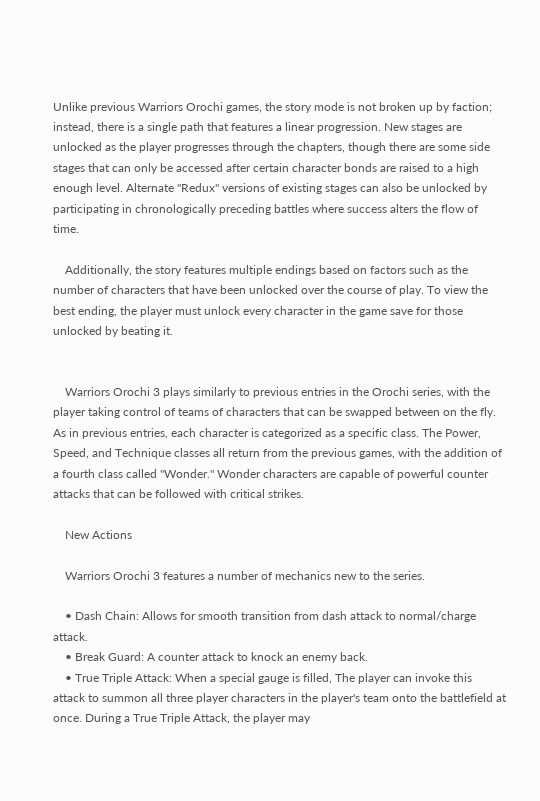Unlike previous Warriors Orochi games, the story mode is not broken up by faction; instead, there is a single path that features a linear progression. New stages are unlocked as the player progresses through the chapters, though there are some side stages that can only be accessed after certain character bonds are raised to a high enough level. Alternate "Redux" versions of existing stages can also be unlocked by participating in chronologically preceding battles where success alters the flow of time.

    Additionally, the story features multiple endings based on factors such as the number of characters that have been unlocked over the course of play. To view the best ending, the player must unlock every character in the game save for those unlocked by beating it.


    Warriors Orochi 3 plays similarly to previous entries in the Orochi series, with the player taking control of teams of characters that can be swapped between on the fly. As in previous entries, each character is categorized as a specific class. The Power, Speed, and Technique classes all return from the previous games, with the addition of a fourth class called "Wonder." Wonder characters are capable of powerful counter attacks that can be followed with critical strikes.

    New Actions

    Warriors Orochi 3 features a number of mechanics new to the series.

    • Dash Chain: Allows for smooth transition from dash attack to normal/charge attack.
    • Break Guard: A counter attack to knock an enemy back.
    • True Triple Attack: When a special gauge is filled, The player can invoke this attack to summon all three player characters in the player's team onto the battlefield at once. During a True Triple Attack, the player may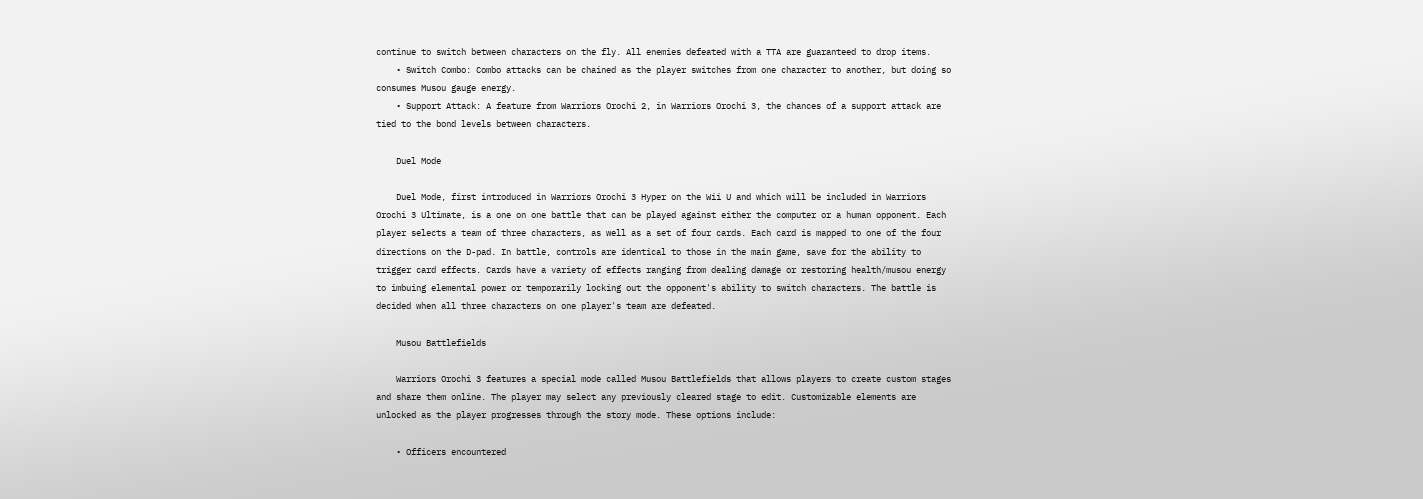continue to switch between characters on the fly. All enemies defeated with a TTA are guaranteed to drop items.
    • Switch Combo: Combo attacks can be chained as the player switches from one character to another, but doing so consumes Musou gauge energy.
    • Support Attack: A feature from Warriors Orochi 2, in Warriors Orochi 3, the chances of a support attack are tied to the bond levels between characters.

    Duel Mode

    Duel Mode, first introduced in Warriors Orochi 3 Hyper on the Wii U and which will be included in Warriors Orochi 3 Ultimate, is a one on one battle that can be played against either the computer or a human opponent. Each player selects a team of three characters, as well as a set of four cards. Each card is mapped to one of the four directions on the D-pad. In battle, controls are identical to those in the main game, save for the ability to trigger card effects. Cards have a variety of effects ranging from dealing damage or restoring health/musou energy to imbuing elemental power or temporarily locking out the opponent's ability to switch characters. The battle is decided when all three characters on one player's team are defeated.

    Musou Battlefields

    Warriors Orochi 3 features a special mode called Musou Battlefields that allows players to create custom stages and share them online. The player may select any previously cleared stage to edit. Customizable elements are unlocked as the player progresses through the story mode. These options include:

    • Officers encountered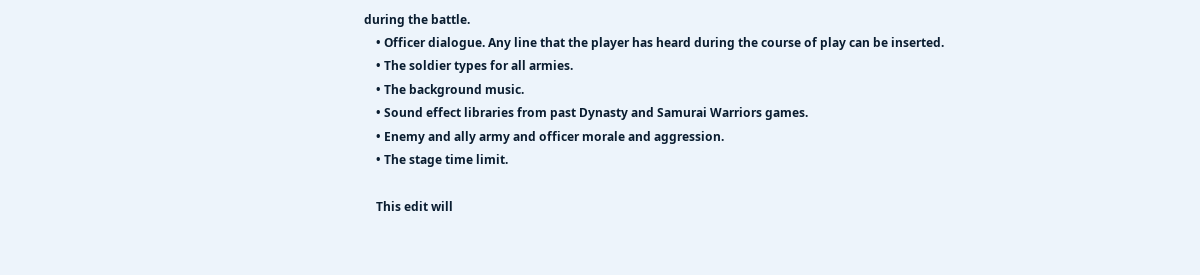during the battle.
    • Officer dialogue. Any line that the player has heard during the course of play can be inserted.
    • The soldier types for all armies.
    • The background music.
    • Sound effect libraries from past Dynasty and Samurai Warriors games.
    • Enemy and ally army and officer morale and aggression.
    • The stage time limit.

    This edit will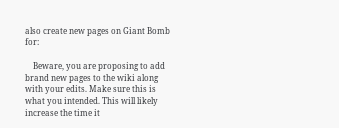also create new pages on Giant Bomb for:

    Beware, you are proposing to add brand new pages to the wiki along with your edits. Make sure this is what you intended. This will likely increase the time it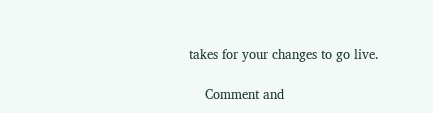takes for your changes to go live.

    Comment and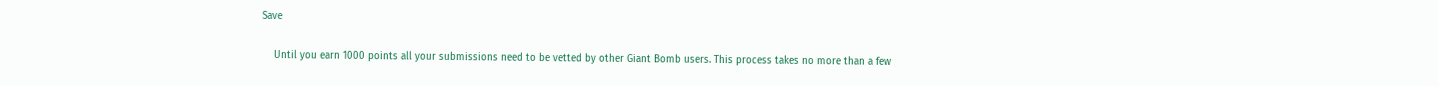Save

    Until you earn 1000 points all your submissions need to be vetted by other Giant Bomb users. This process takes no more than a few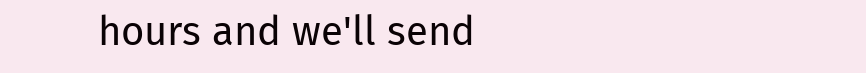hours and we'll send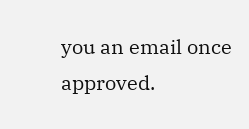you an email once approved.